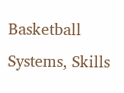Basketball Systems, Skills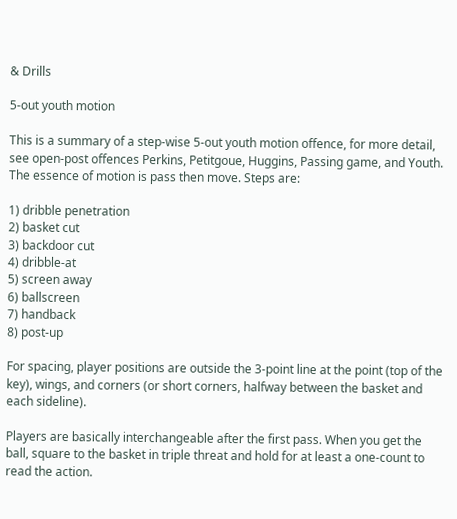& Drills

5-out youth motion

This is a summary of a step-wise 5-out youth motion offence, for more detail, see open-post offences Perkins, Petitgoue, Huggins, Passing game, and Youth. The essence of motion is pass then move. Steps are:

1) dribble penetration
2) basket cut
3) backdoor cut
4) dribble-at
5) screen away
6) ballscreen
7) handback
8) post-up

For spacing, player positions are outside the 3-point line at the point (top of the key), wings, and corners (or short corners, halfway between the basket and each sideline).

Players are basically interchangeable after the first pass. When you get the ball, square to the basket in triple threat and hold for at least a one-count to read the action.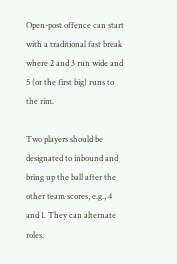Open-post offence can start with a traditional fast break where 2 and 3 run wide and 5 (or the first big) runs to the rim.

Two players should be designated to inbound and bring up the ball after the other team scores, e.g., 4 and 1. They can alternate roles.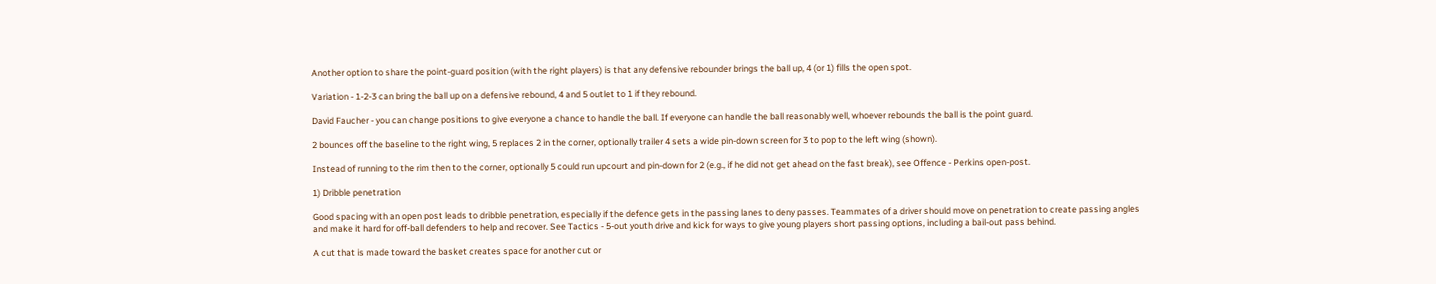Another option to share the point-guard position (with the right players) is that any defensive rebounder brings the ball up, 4 (or 1) fills the open spot.

Variation - 1-2-3 can bring the ball up on a defensive rebound, 4 and 5 outlet to 1 if they rebound.

David Faucher - you can change positions to give everyone a chance to handle the ball. If everyone can handle the ball reasonably well, whoever rebounds the ball is the point guard.

2 bounces off the baseline to the right wing, 5 replaces 2 in the corner, optionally trailer 4 sets a wide pin-down screen for 3 to pop to the left wing (shown).

Instead of running to the rim then to the corner, optionally 5 could run upcourt and pin-down for 2 (e.g., if he did not get ahead on the fast break), see Offence - Perkins open-post.

1) Dribble penetration

Good spacing with an open post leads to dribble penetration, especially if the defence gets in the passing lanes to deny passes. Teammates of a driver should move on penetration to create passing angles and make it hard for off-ball defenders to help and recover. See Tactics - 5-out youth drive and kick for ways to give young players short passing options, including a bail-out pass behind.

A cut that is made toward the basket creates space for another cut or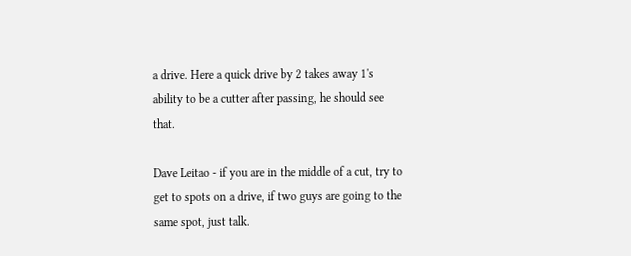a drive. Here a quick drive by 2 takes away 1's ability to be a cutter after passing, he should see that.

Dave Leitao - if you are in the middle of a cut, try to get to spots on a drive, if two guys are going to the same spot, just talk.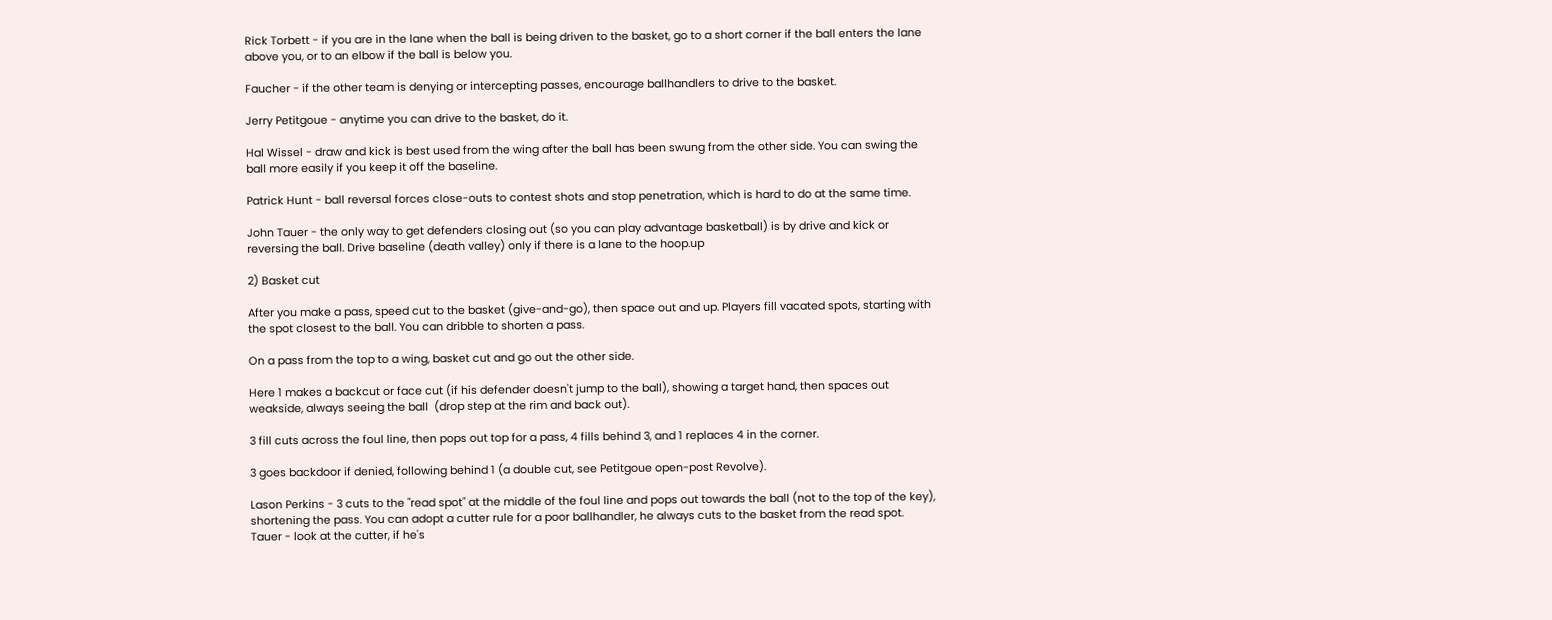Rick Torbett - if you are in the lane when the ball is being driven to the basket, go to a short corner if the ball enters the lane above you, or to an elbow if the ball is below you.

Faucher - if the other team is denying or intercepting passes, encourage ballhandlers to drive to the basket.

Jerry Petitgoue - anytime you can drive to the basket, do it.

Hal Wissel - draw and kick is best used from the wing after the ball has been swung from the other side. You can swing the ball more easily if you keep it off the baseline.

Patrick Hunt - ball reversal forces close-outs to contest shots and stop penetration, which is hard to do at the same time.

John Tauer - the only way to get defenders closing out (so you can play advantage basketball) is by drive and kick or reversing the ball. Drive baseline (death valley) only if there is a lane to the hoop.up

2) Basket cut

After you make a pass, speed cut to the basket (give-and-go), then space out and up. Players fill vacated spots, starting with the spot closest to the ball. You can dribble to shorten a pass.

On a pass from the top to a wing, basket cut and go out the other side.

Here 1 makes a backcut or face cut (if his defender doesn't jump to the ball), showing a target hand, then spaces out weakside, always seeing the ball  (drop step at the rim and back out).

3 fill cuts across the foul line, then pops out top for a pass, 4 fills behind 3, and 1 replaces 4 in the corner.

3 goes backdoor if denied, following behind 1 (a double cut, see Petitgoue open-post Revolve).

Lason Perkins - 3 cuts to the "read spot" at the middle of the foul line and pops out towards the ball (not to the top of the key), shortening the pass. You can adopt a cutter rule for a poor ballhandler, he always cuts to the basket from the read spot.
Tauer - look at the cutter, if he's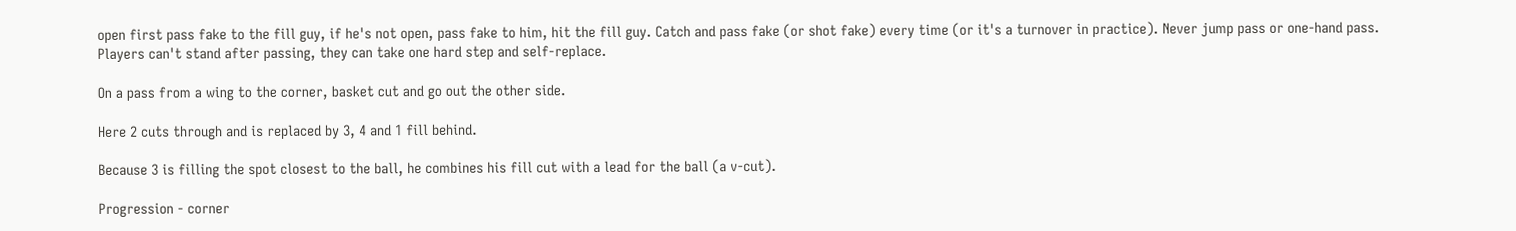open first pass fake to the fill guy, if he's not open, pass fake to him, hit the fill guy. Catch and pass fake (or shot fake) every time (or it's a turnover in practice). Never jump pass or one-hand pass. Players can't stand after passing, they can take one hard step and self-replace.

On a pass from a wing to the corner, basket cut and go out the other side.

Here 2 cuts through and is replaced by 3, 4 and 1 fill behind.

Because 3 is filling the spot closest to the ball, he combines his fill cut with a lead for the ball (a v-cut).

Progression - corner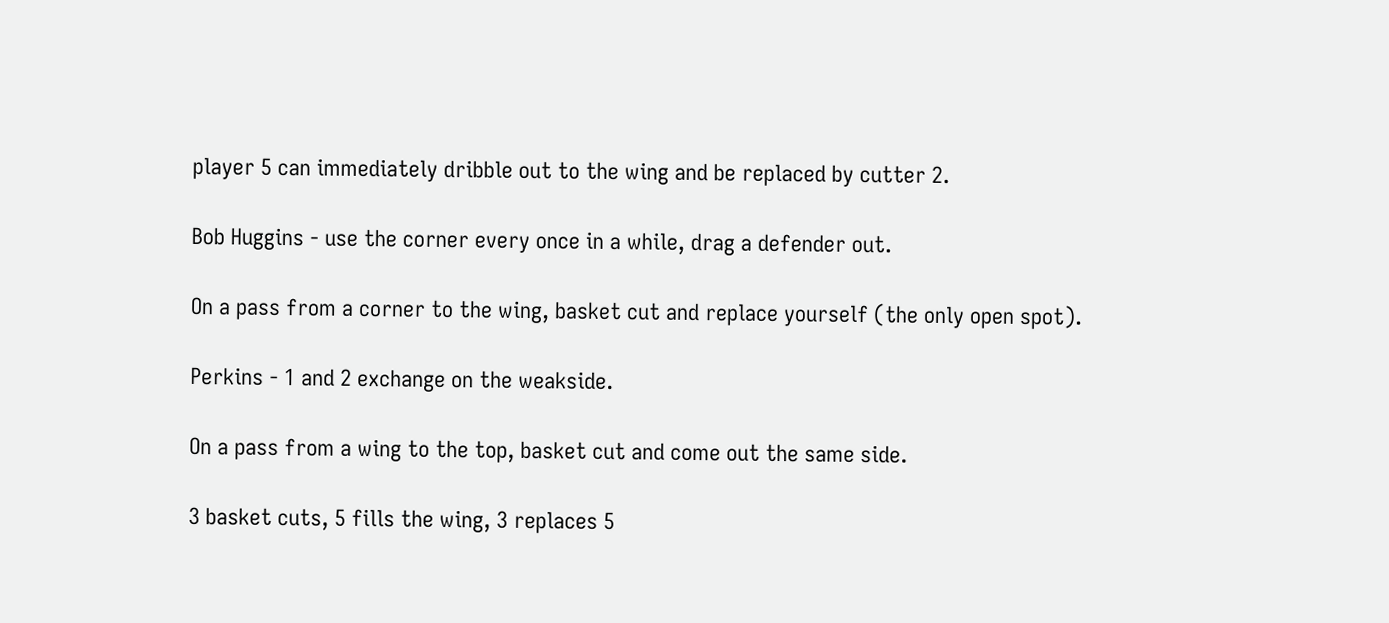player 5 can immediately dribble out to the wing and be replaced by cutter 2.

Bob Huggins - use the corner every once in a while, drag a defender out.

On a pass from a corner to the wing, basket cut and replace yourself (the only open spot).

Perkins - 1 and 2 exchange on the weakside.

On a pass from a wing to the top, basket cut and come out the same side.

3 basket cuts, 5 fills the wing, 3 replaces 5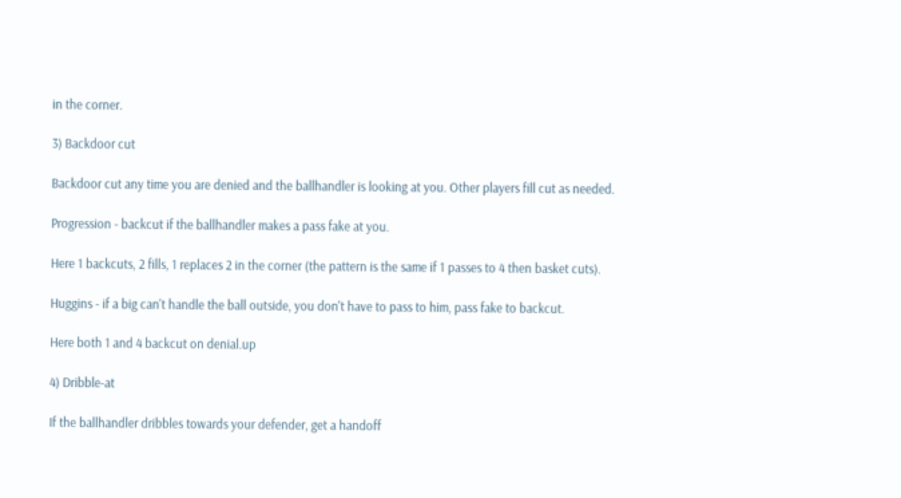in the corner.

3) Backdoor cut

Backdoor cut any time you are denied and the ballhandler is looking at you. Other players fill cut as needed.

Progression - backcut if the ballhandler makes a pass fake at you.

Here 1 backcuts, 2 fills, 1 replaces 2 in the corner (the pattern is the same if 1 passes to 4 then basket cuts).

Huggins - if a big can't handle the ball outside, you don't have to pass to him, pass fake to backcut.

Here both 1 and 4 backcut on denial.up

4) Dribble-at

If the ballhandler dribbles towards your defender, get a handoff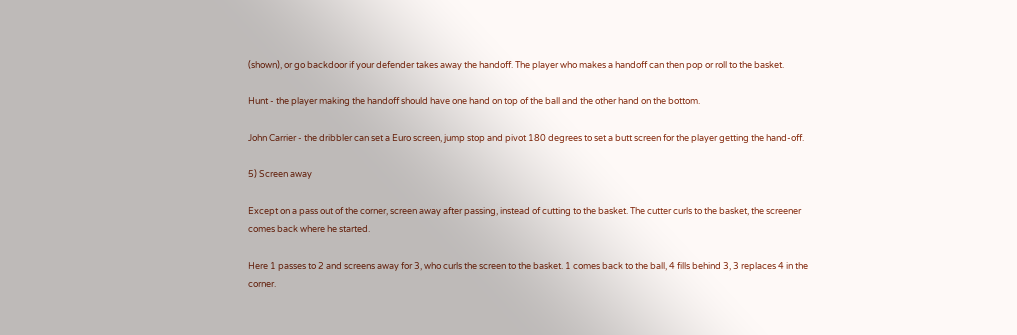(shown), or go backdoor if your defender takes away the handoff. The player who makes a handoff can then pop or roll to the basket.

Hunt - the player making the handoff should have one hand on top of the ball and the other hand on the bottom.

John Carrier - the dribbler can set a Euro screen, jump stop and pivot 180 degrees to set a butt screen for the player getting the hand-off.

5) Screen away

Except on a pass out of the corner, screen away after passing, instead of cutting to the basket. The cutter curls to the basket, the screener comes back where he started.

Here 1 passes to 2 and screens away for 3, who curls the screen to the basket. 1 comes back to the ball, 4 fills behind 3, 3 replaces 4 in the corner.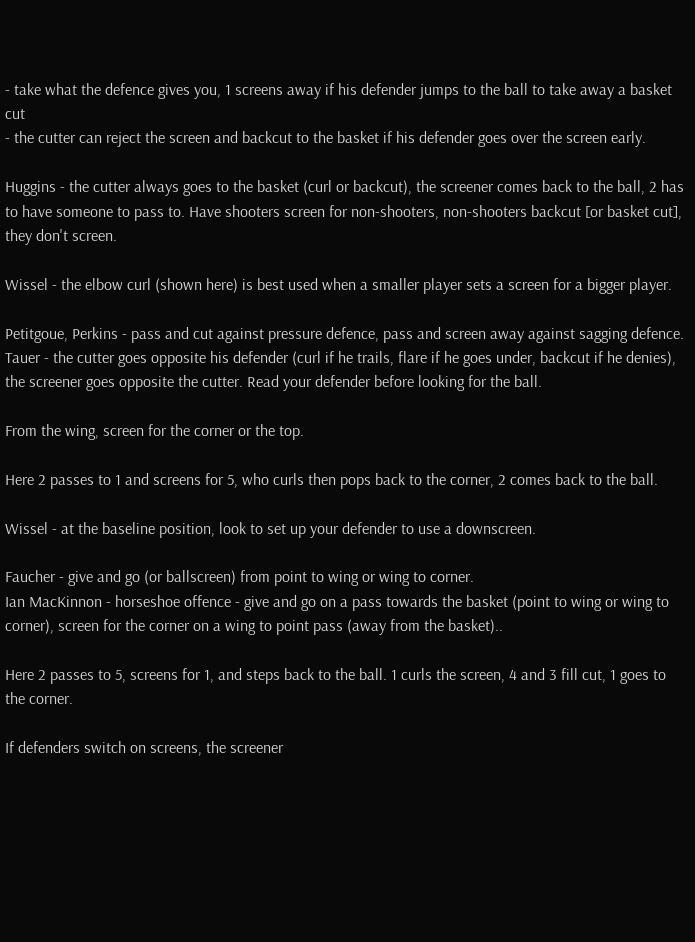- take what the defence gives you, 1 screens away if his defender jumps to the ball to take away a basket cut
- the cutter can reject the screen and backcut to the basket if his defender goes over the screen early.

Huggins - the cutter always goes to the basket (curl or backcut), the screener comes back to the ball, 2 has to have someone to pass to. Have shooters screen for non-shooters, non-shooters backcut [or basket cut], they don't screen.

Wissel - the elbow curl (shown here) is best used when a smaller player sets a screen for a bigger player.

Petitgoue, Perkins - pass and cut against pressure defence, pass and screen away against sagging defence.
Tauer - the cutter goes opposite his defender (curl if he trails, flare if he goes under, backcut if he denies), the screener goes opposite the cutter. Read your defender before looking for the ball.

From the wing, screen for the corner or the top.

Here 2 passes to 1 and screens for 5, who curls then pops back to the corner, 2 comes back to the ball.

Wissel - at the baseline position, look to set up your defender to use a downscreen.

Faucher - give and go (or ballscreen) from point to wing or wing to corner.
Ian MacKinnon - horseshoe offence - give and go on a pass towards the basket (point to wing or wing to corner), screen for the corner on a wing to point pass (away from the basket)..

Here 2 passes to 5, screens for 1, and steps back to the ball. 1 curls the screen, 4 and 3 fill cut, 1 goes to the corner.

If defenders switch on screens, the screener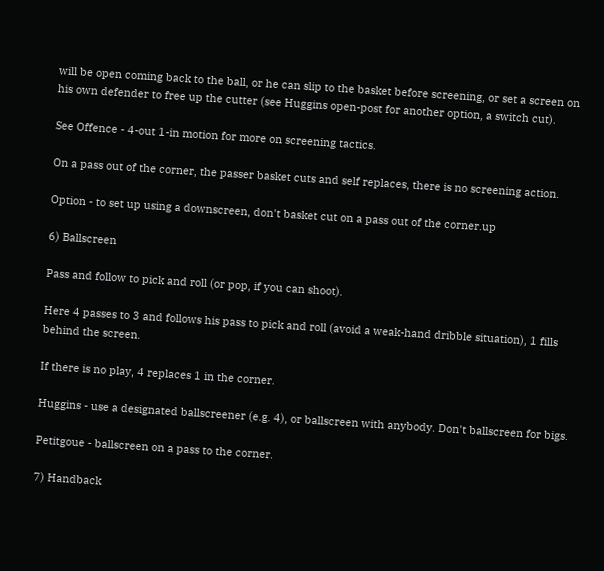will be open coming back to the ball, or he can slip to the basket before screening, or set a screen on his own defender to free up the cutter (see Huggins open-post for another option, a switch cut).

See Offence - 4-out 1-in motion for more on screening tactics.

On a pass out of the corner, the passer basket cuts and self replaces, there is no screening action.

Option - to set up using a downscreen, don't basket cut on a pass out of the corner.up

6) Ballscreen

Pass and follow to pick and roll (or pop, if you can shoot).

Here 4 passes to 3 and follows his pass to pick and roll (avoid a weak-hand dribble situation), 1 fills behind the screen.

If there is no play, 4 replaces 1 in the corner.

Huggins - use a designated ballscreener (e.g. 4), or ballscreen with anybody. Don't ballscreen for bigs.

Petitgoue - ballscreen on a pass to the corner.

7) Handback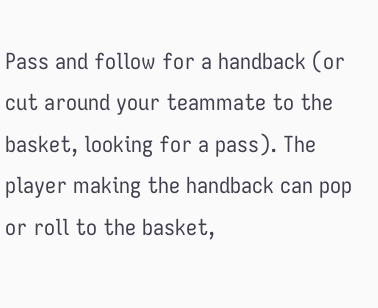Pass and follow for a handback (or cut around your teammate to the basket, looking for a pass). The player making the handback can pop or roll to the basket,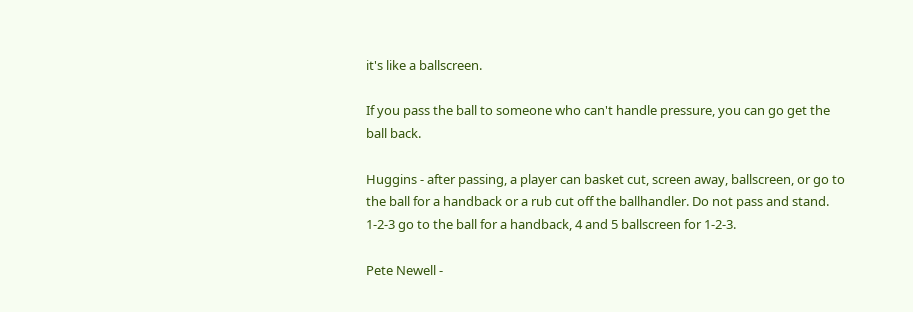it's like a ballscreen.

If you pass the ball to someone who can't handle pressure, you can go get the ball back.

Huggins - after passing, a player can basket cut, screen away, ballscreen, or go to the ball for a handback or a rub cut off the ballhandler. Do not pass and stand. 1-2-3 go to the ball for a handback, 4 and 5 ballscreen for 1-2-3.

Pete Newell -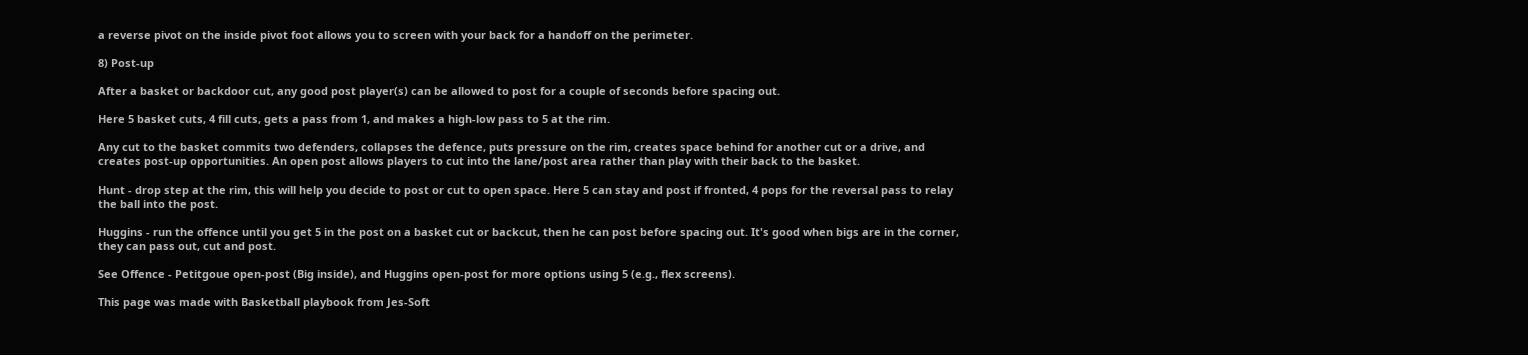a reverse pivot on the inside pivot foot allows you to screen with your back for a handoff on the perimeter.

8) Post-up

After a basket or backdoor cut, any good post player(s) can be allowed to post for a couple of seconds before spacing out.

Here 5 basket cuts, 4 fill cuts, gets a pass from 1, and makes a high-low pass to 5 at the rim.

Any cut to the basket commits two defenders, collapses the defence, puts pressure on the rim, creates space behind for another cut or a drive, and creates post-up opportunities. An open post allows players to cut into the lane/post area rather than play with their back to the basket.

Hunt - drop step at the rim, this will help you decide to post or cut to open space. Here 5 can stay and post if fronted, 4 pops for the reversal pass to relay the ball into the post.

Huggins - run the offence until you get 5 in the post on a basket cut or backcut, then he can post before spacing out. It's good when bigs are in the corner, they can pass out, cut and post.

See Offence - Petitgoue open-post (Big inside), and Huggins open-post for more options using 5 (e.g., flex screens).

This page was made with Basketball playbook from Jes-Soft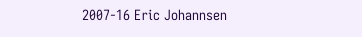2007-16 Eric Johannsen